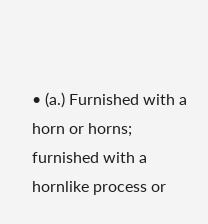• (a.) Furnished with a horn or horns; furnished with a hornlike process or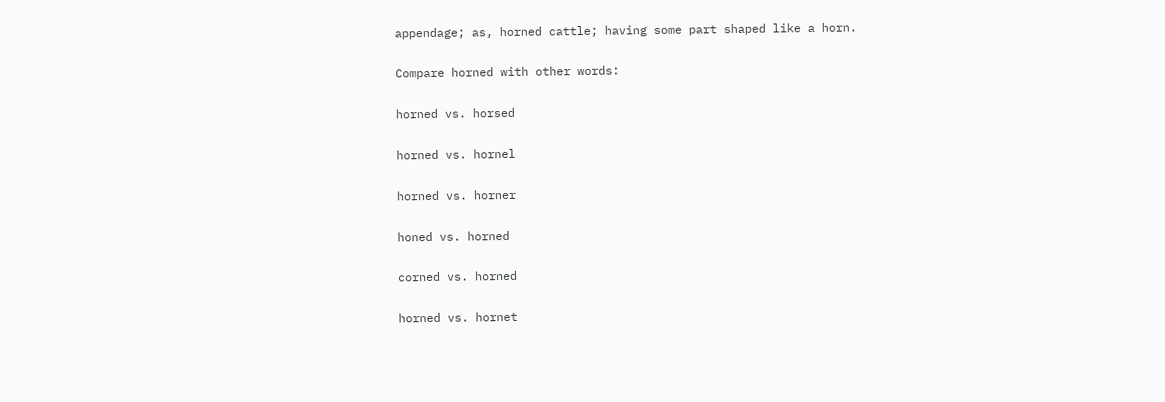appendage; as, horned cattle; having some part shaped like a horn.

Compare horned with other words:

horned vs. horsed

horned vs. hornel

horned vs. horner

honed vs. horned

corned vs. horned

horned vs. hornet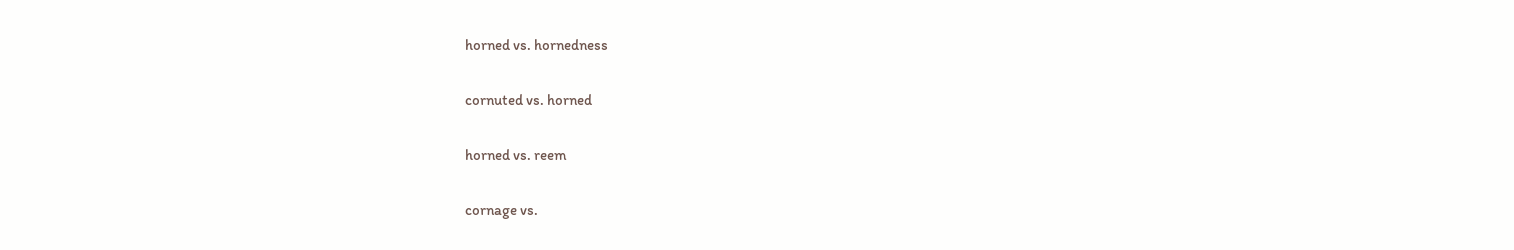horned vs. hornedness

cornuted vs. horned

horned vs. reem

cornage vs.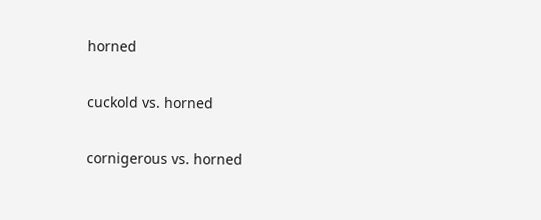horned

cuckold vs. horned

cornigerous vs. horned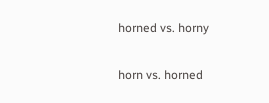horned vs. horny

horn vs. horned